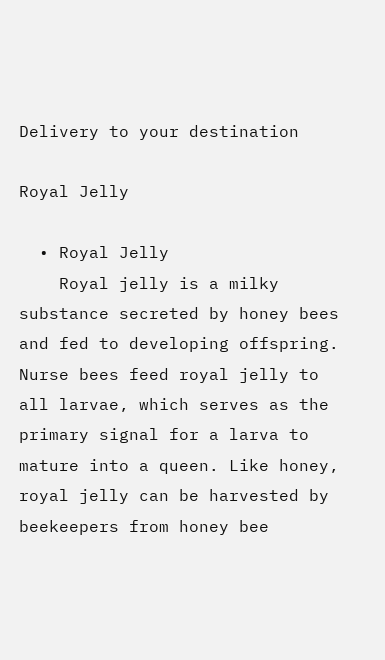Delivery to your destination

Royal Jelly

  • Royal Jelly
    Royal jelly is a milky substance secreted by honey bees and fed to developing offspring. Nurse bees feed royal jelly to all larvae, which serves as the primary signal for a larva to mature into a queen. Like honey, royal jelly can be harvested by beekeepers from honey bee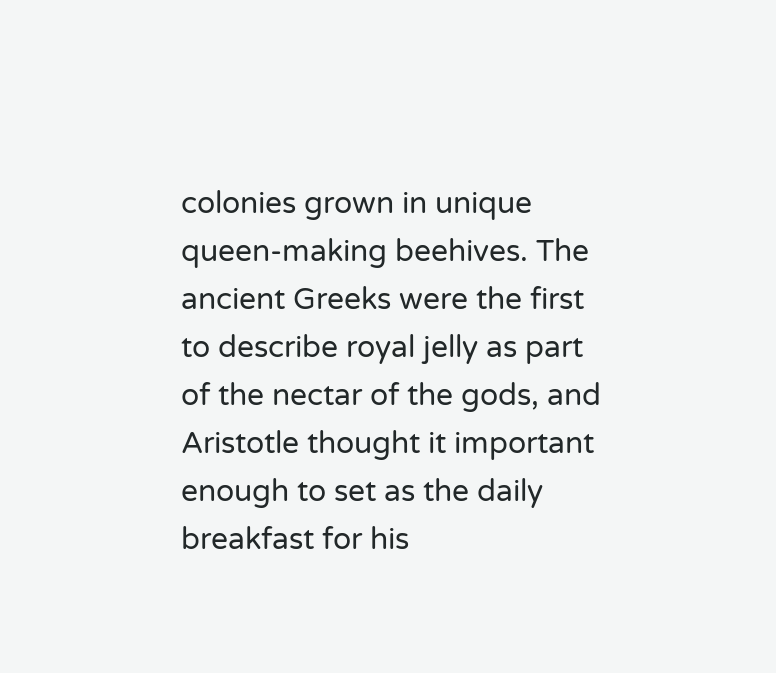colonies grown in unique queen-making beehives. The ancient Greeks were the first to describe royal jelly as part of the nectar of the gods, and Aristotle thought it important enough to set as the daily breakfast for his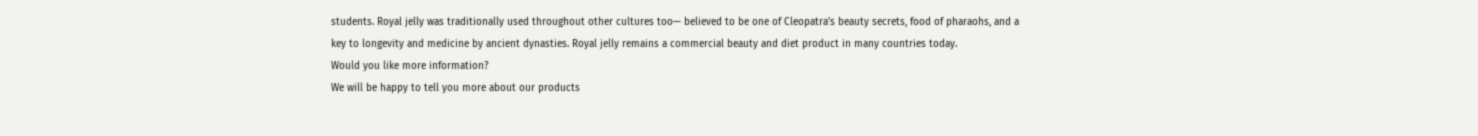students. Royal jelly was traditionally used throughout other cultures too— believed to be one of Cleopatra’s beauty secrets, food of pharaohs, and a key to longevity and medicine by ancient dynasties. Royal jelly remains a commercial beauty and diet product in many countries today.
Would you like more information?
We will be happy to tell you more about our products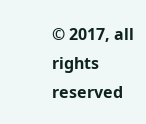© 2017, all rights reserved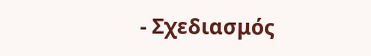- Σχεδιασμός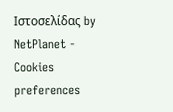Ιστοσελίδας by NetPlanet - Cookies preferences